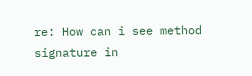re: How can i see method signature in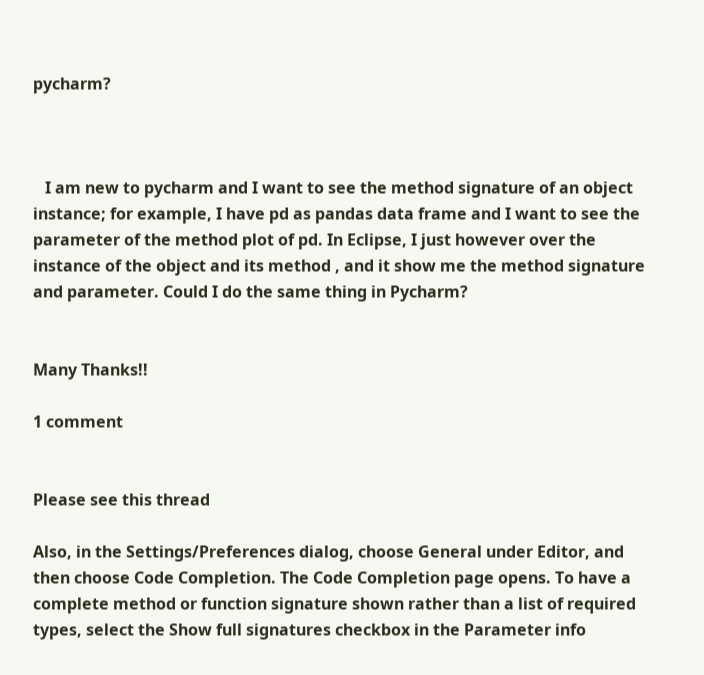pycharm?



   I am new to pycharm and I want to see the method signature of an object instance; for example, I have pd as pandas data frame and I want to see the parameter of the method plot of pd. In Eclipse, I just however over the instance of the object and its method , and it show me the method signature and parameter. Could I do the same thing in Pycharm?


Many Thanks!!

1 comment


Please see this thread

Also, in the Settings/Preferences dialog, choose General under Editor, and then choose Code Completion. The Code Completion page opens. To have a complete method or function signature shown rather than a list of required types, select the Show full signatures checkbox in the Parameter info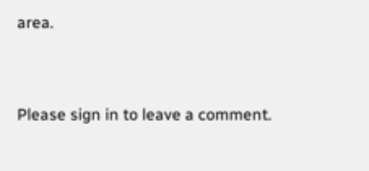area.


Please sign in to leave a comment.